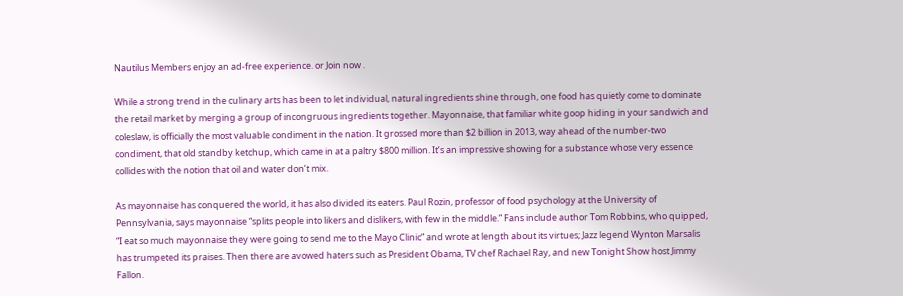Nautilus Members enjoy an ad-free experience. or Join now .

While a strong trend in the culinary arts has been to let individual, natural ingredients shine through, one food has quietly come to dominate the retail market by merging a group of incongruous ingredients together. Mayonnaise, that familiar white goop hiding in your sandwich and coleslaw, is officially the most valuable condiment in the nation. It grossed more than $2 billion in 2013, way ahead of the number-two condiment, that old standby ketchup, which came in at a paltry $800 million. It’s an impressive showing for a substance whose very essence collides with the notion that oil and water don’t mix.

As mayonnaise has conquered the world, it has also divided its eaters. Paul Rozin, professor of food psychology at the University of Pennsylvania, says mayonnaise “splits people into likers and dislikers, with few in the middle.” Fans include author Tom Robbins, who quipped, “I eat so much mayonnaise they were going to send me to the Mayo Clinic” and wrote at length about its virtues; Jazz legend Wynton Marsalis has trumpeted its praises. Then there are avowed haters such as President Obama, TV chef Rachael Ray, and new Tonight Show host Jimmy Fallon.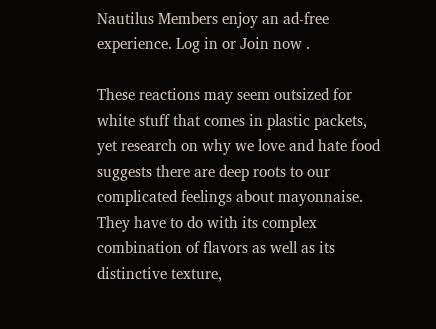Nautilus Members enjoy an ad-free experience. Log in or Join now .

These reactions may seem outsized for white stuff that comes in plastic packets, yet research on why we love and hate food suggests there are deep roots to our complicated feelings about mayonnaise. They have to do with its complex combination of flavors as well as its distinctive texture,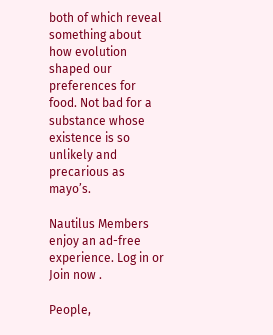both of which reveal something about how evolution shaped our preferences for food. Not bad for a substance whose existence is so unlikely and precarious as mayo’s.

Nautilus Members enjoy an ad-free experience. Log in or Join now .

People,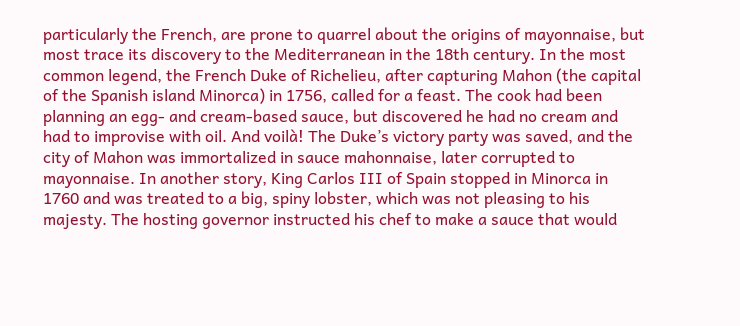particularly the French, are prone to quarrel about the origins of mayonnaise, but most trace its discovery to the Mediterranean in the 18th century. In the most common legend, the French Duke of Richelieu, after capturing Mahon (the capital of the Spanish island Minorca) in 1756, called for a feast. The cook had been planning an egg- and cream-based sauce, but discovered he had no cream and had to improvise with oil. And voilà! The Duke’s victory party was saved, and the city of Mahon was immortalized in sauce mahonnaise, later corrupted to mayonnaise. In another story, King Carlos III of Spain stopped in Minorca in 1760 and was treated to a big, spiny lobster, which was not pleasing to his majesty. The hosting governor instructed his chef to make a sauce that would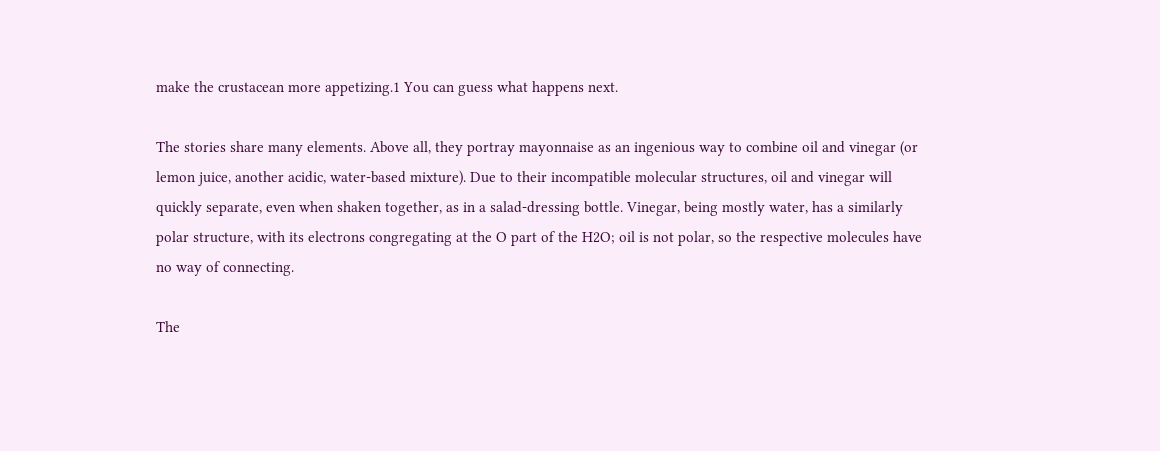make the crustacean more appetizing.1 You can guess what happens next.

The stories share many elements. Above all, they portray mayonnaise as an ingenious way to combine oil and vinegar (or lemon juice, another acidic, water-based mixture). Due to their incompatible molecular structures, oil and vinegar will quickly separate, even when shaken together, as in a salad-dressing bottle. Vinegar, being mostly water, has a similarly polar structure, with its electrons congregating at the O part of the H2O; oil is not polar, so the respective molecules have no way of connecting.

The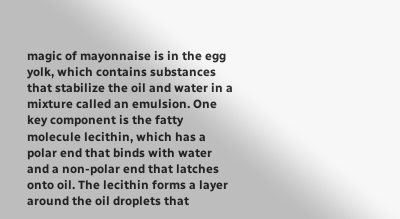magic of mayonnaise is in the egg yolk, which contains substances that stabilize the oil and water in a mixture called an emulsion. One key component is the fatty molecule lecithin, which has a polar end that binds with water and a non-polar end that latches onto oil. The lecithin forms a layer around the oil droplets that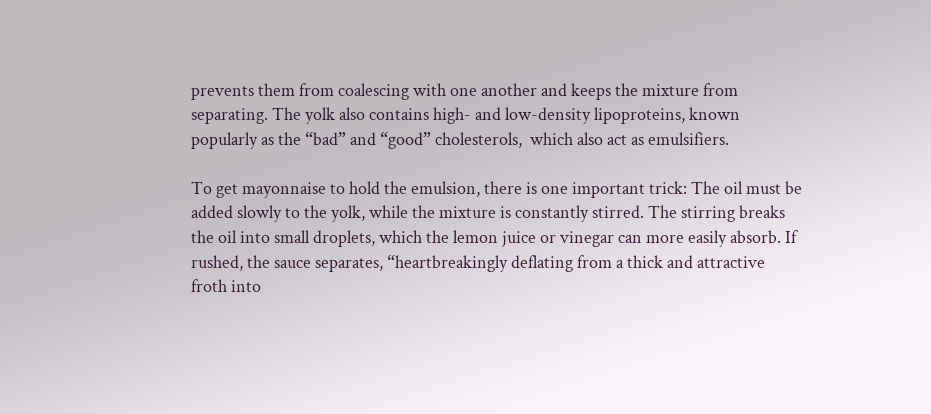prevents them from coalescing with one another and keeps the mixture from separating. The yolk also contains high- and low-density lipoproteins, known popularly as the “bad” and “good” cholesterols,  which also act as emulsifiers.

To get mayonnaise to hold the emulsion, there is one important trick: The oil must be added slowly to the yolk, while the mixture is constantly stirred. The stirring breaks the oil into small droplets, which the lemon juice or vinegar can more easily absorb. If rushed, the sauce separates, “heartbreakingly deflating from a thick and attractive froth into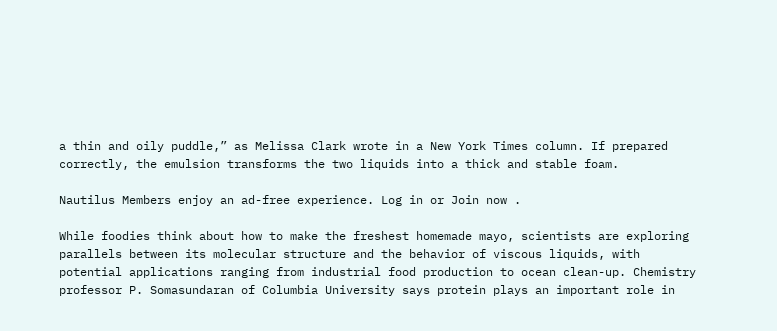a thin and oily puddle,” as Melissa Clark wrote in a New York Times column. If prepared correctly, the emulsion transforms the two liquids into a thick and stable foam.

Nautilus Members enjoy an ad-free experience. Log in or Join now .

While foodies think about how to make the freshest homemade mayo, scientists are exploring parallels between its molecular structure and the behavior of viscous liquids, with potential applications ranging from industrial food production to ocean clean-up. Chemistry professor P. Somasundaran of Columbia University says protein plays an important role in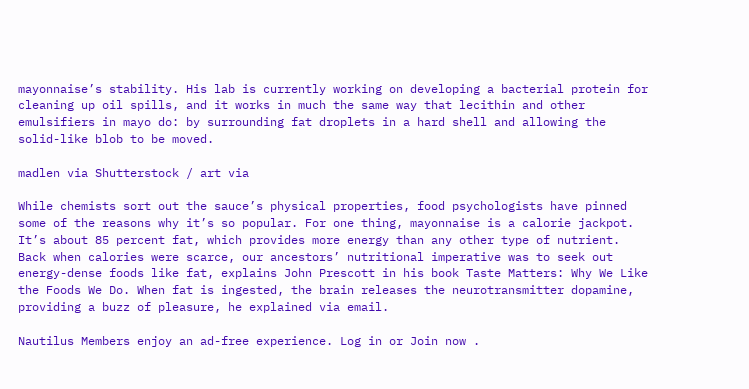mayonnaise’s stability. His lab is currently working on developing a bacterial protein for cleaning up oil spills, and it works in much the same way that lecithin and other emulsifiers in mayo do: by surrounding fat droplets in a hard shell and allowing the solid-like blob to be moved.

madlen via Shutterstock / art via

While chemists sort out the sauce’s physical properties, food psychologists have pinned some of the reasons why it’s so popular. For one thing, mayonnaise is a calorie jackpot. It’s about 85 percent fat, which provides more energy than any other type of nutrient. Back when calories were scarce, our ancestors’ nutritional imperative was to seek out energy-dense foods like fat, explains John Prescott in his book Taste Matters: Why We Like the Foods We Do. When fat is ingested, the brain releases the neurotransmitter dopamine, providing a buzz of pleasure, he explained via email.

Nautilus Members enjoy an ad-free experience. Log in or Join now .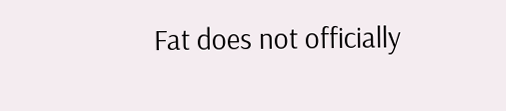Fat does not officially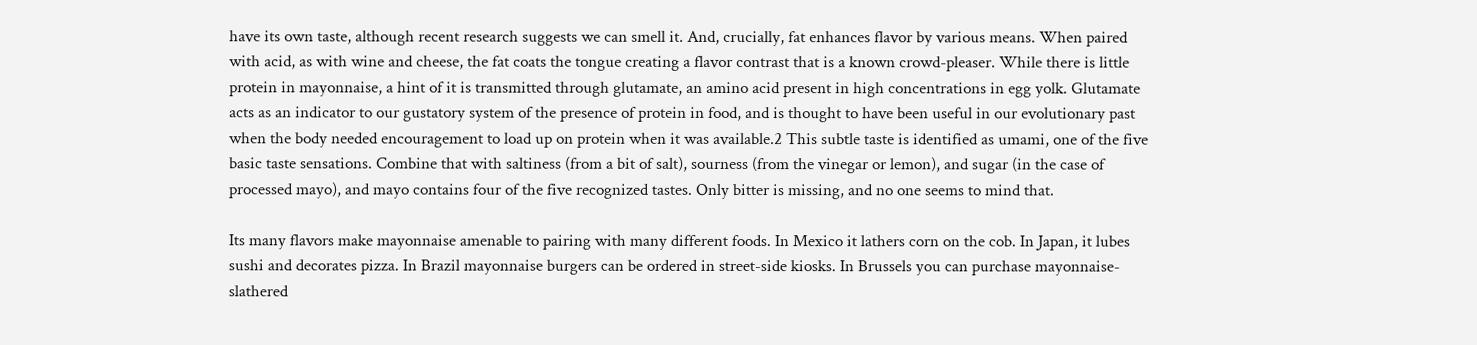have its own taste, although recent research suggests we can smell it. And, crucially, fat enhances flavor by various means. When paired with acid, as with wine and cheese, the fat coats the tongue creating a flavor contrast that is a known crowd-pleaser. While there is little protein in mayonnaise, a hint of it is transmitted through glutamate, an amino acid present in high concentrations in egg yolk. Glutamate acts as an indicator to our gustatory system of the presence of protein in food, and is thought to have been useful in our evolutionary past when the body needed encouragement to load up on protein when it was available.2 This subtle taste is identified as umami, one of the five basic taste sensations. Combine that with saltiness (from a bit of salt), sourness (from the vinegar or lemon), and sugar (in the case of processed mayo), and mayo contains four of the five recognized tastes. Only bitter is missing, and no one seems to mind that.

Its many flavors make mayonnaise amenable to pairing with many different foods. In Mexico it lathers corn on the cob. In Japan, it lubes sushi and decorates pizza. In Brazil mayonnaise burgers can be ordered in street-side kiosks. In Brussels you can purchase mayonnaise-slathered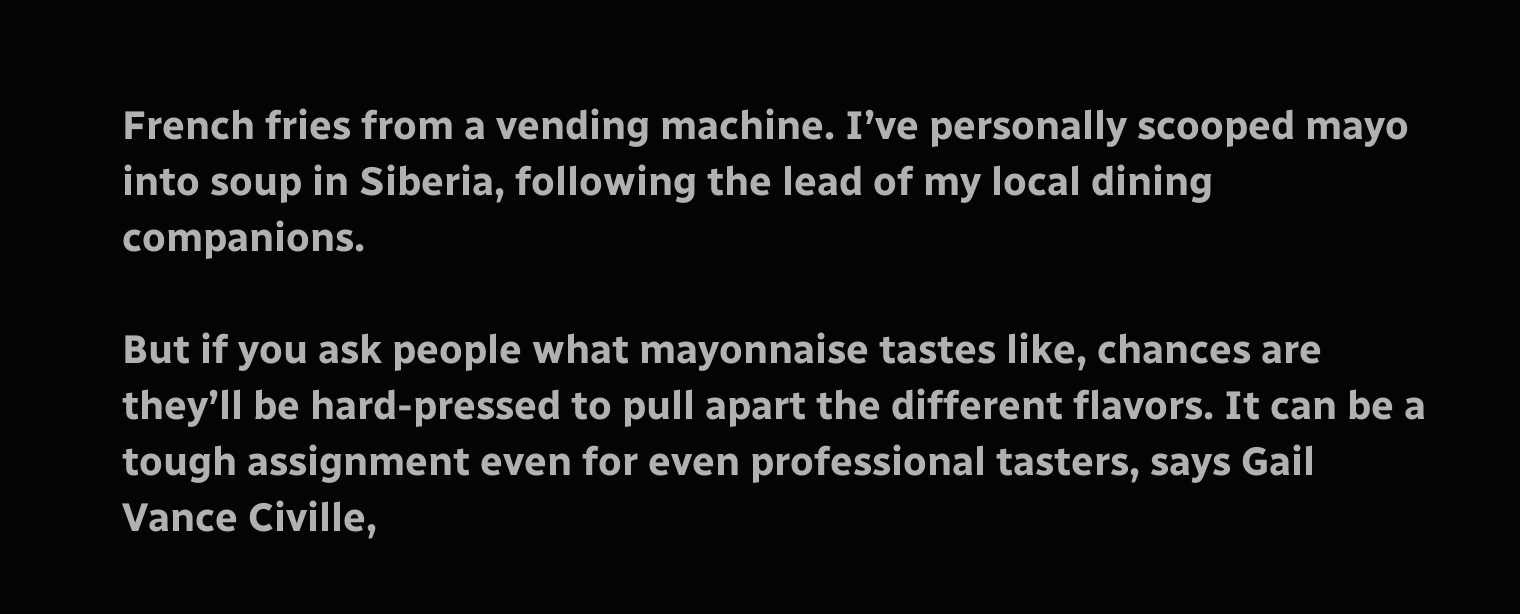French fries from a vending machine. I’ve personally scooped mayo into soup in Siberia, following the lead of my local dining companions.

But if you ask people what mayonnaise tastes like, chances are they’ll be hard-pressed to pull apart the different flavors. It can be a tough assignment even for even professional tasters, says Gail Vance Civille,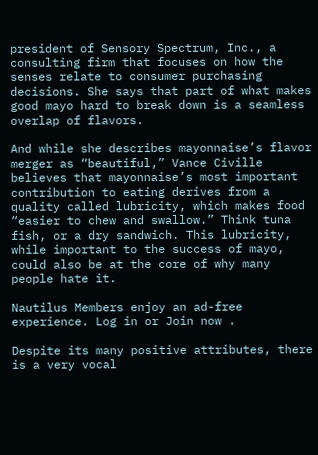president of Sensory Spectrum, Inc., a consulting firm that focuses on how the senses relate to consumer purchasing decisions. She says that part of what makes good mayo hard to break down is a seamless overlap of flavors.

And while she describes mayonnaise’s flavor merger as “beautiful,” Vance Civille believes that mayonnaise’s most important contribution to eating derives from a quality called lubricity, which makes food “easier to chew and swallow.” Think tuna fish, or a dry sandwich. This lubricity, while important to the success of mayo, could also be at the core of why many people hate it.

Nautilus Members enjoy an ad-free experience. Log in or Join now .

Despite its many positive attributes, there is a very vocal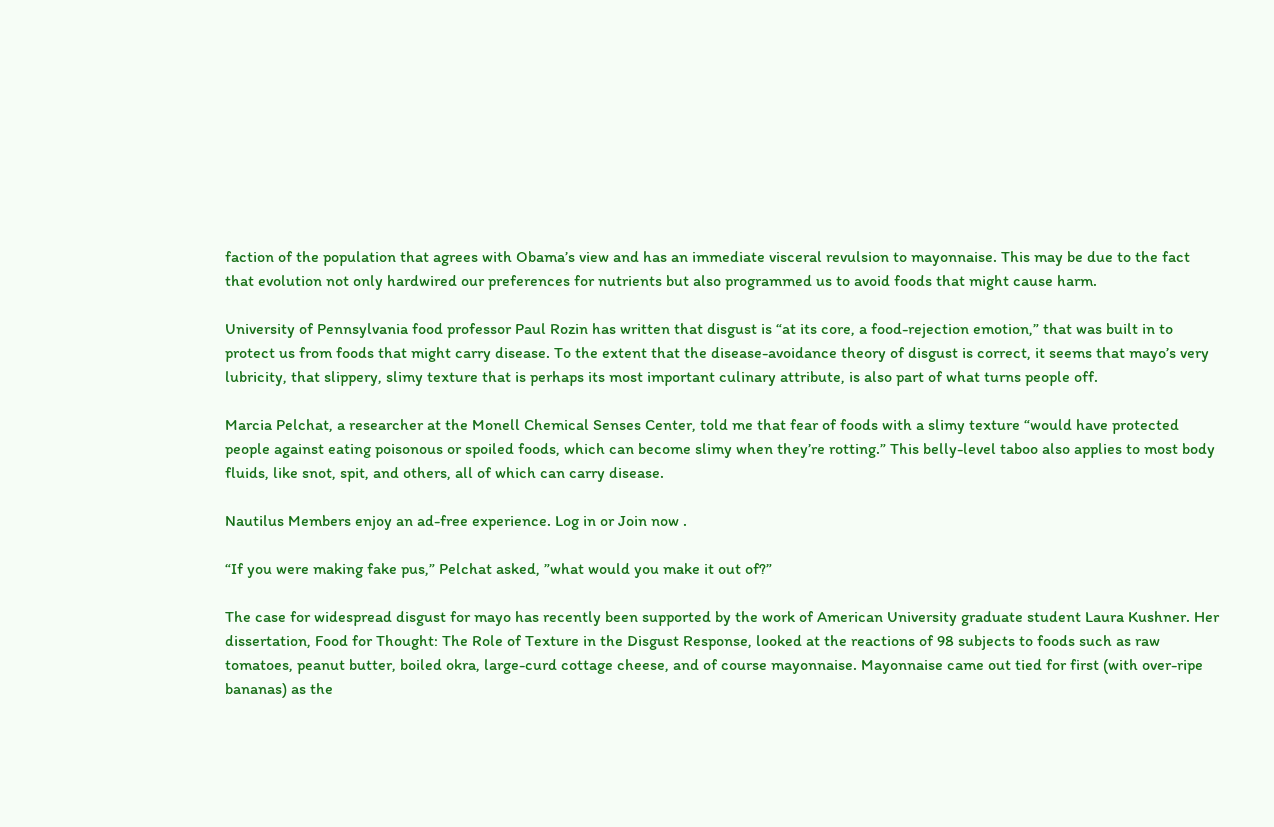faction of the population that agrees with Obama’s view and has an immediate visceral revulsion to mayonnaise. This may be due to the fact that evolution not only hardwired our preferences for nutrients but also programmed us to avoid foods that might cause harm.

University of Pennsylvania food professor Paul Rozin has written that disgust is “at its core, a food-rejection emotion,” that was built in to protect us from foods that might carry disease. To the extent that the disease-avoidance theory of disgust is correct, it seems that mayo’s very lubricity, that slippery, slimy texture that is perhaps its most important culinary attribute, is also part of what turns people off.

Marcia Pelchat, a researcher at the Monell Chemical Senses Center, told me that fear of foods with a slimy texture “would have protected people against eating poisonous or spoiled foods, which can become slimy when they’re rotting.” This belly-level taboo also applies to most body fluids, like snot, spit, and others, all of which can carry disease.

Nautilus Members enjoy an ad-free experience. Log in or Join now .

“If you were making fake pus,” Pelchat asked, ”what would you make it out of?”

The case for widespread disgust for mayo has recently been supported by the work of American University graduate student Laura Kushner. Her dissertation, Food for Thought: The Role of Texture in the Disgust Response, looked at the reactions of 98 subjects to foods such as raw tomatoes, peanut butter, boiled okra, large-curd cottage cheese, and of course mayonnaise. Mayonnaise came out tied for first (with over-ripe bananas) as the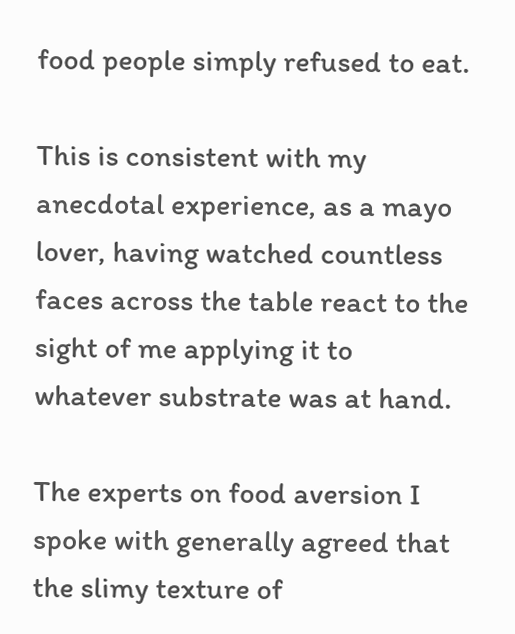food people simply refused to eat.

This is consistent with my anecdotal experience, as a mayo lover, having watched countless faces across the table react to the sight of me applying it to whatever substrate was at hand.

The experts on food aversion I spoke with generally agreed that the slimy texture of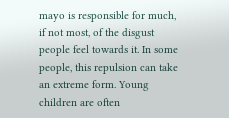mayo is responsible for much, if not most, of the disgust people feel towards it. In some people, this repulsion can take an extreme form. Young children are often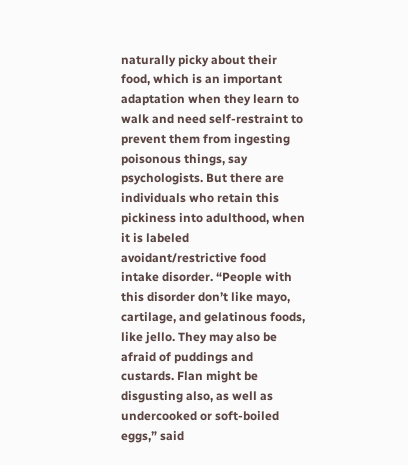naturally picky about their food, which is an important adaptation when they learn to walk and need self-restraint to prevent them from ingesting poisonous things, say psychologists. But there are individuals who retain this pickiness into adulthood, when it is labeled avoidant/restrictive food intake disorder. “People with this disorder don’t like mayo, cartilage, and gelatinous foods, like jello. They may also be afraid of puddings and custards. Flan might be disgusting also, as well as undercooked or soft-boiled eggs,” said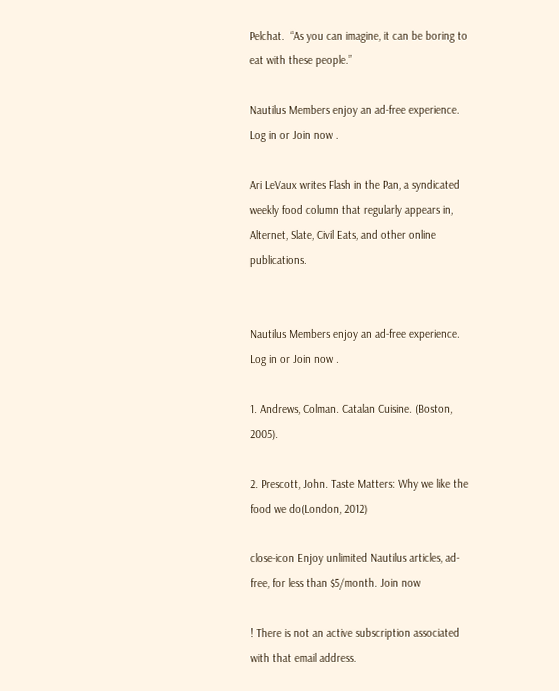Pelchat.  “As you can imagine, it can be boring to eat with these people.”

Nautilus Members enjoy an ad-free experience. Log in or Join now .

Ari LeVaux writes Flash in the Pan, a syndicated weekly food column that regularly appears in, Alternet, Slate, Civil Eats, and other online publications.


Nautilus Members enjoy an ad-free experience. Log in or Join now .

1. Andrews, Colman. Catalan Cuisine. (Boston, 2005).

2. Prescott, John. Taste Matters: Why we like the food we do(London, 2012)

close-icon Enjoy unlimited Nautilus articles, ad-free, for less than $5/month. Join now

! There is not an active subscription associated with that email address.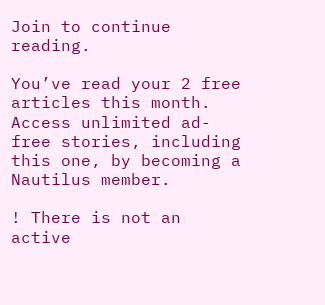Join to continue reading.

You’ve read your 2 free articles this month. Access unlimited ad-free stories, including this one, by becoming a Nautilus member.

! There is not an active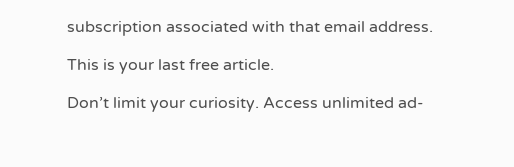subscription associated with that email address.

This is your last free article.

Don’t limit your curiosity. Access unlimited ad-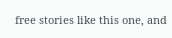free stories like this one, and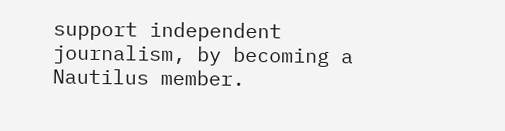support independent journalism, by becoming a Nautilus member.